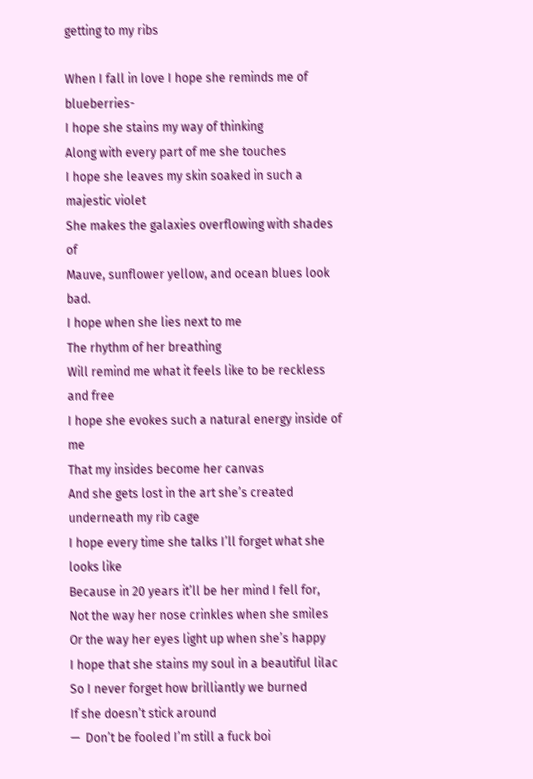getting to my ribs

When I fall in love I hope she reminds me of blueberries-
I hope she stains my way of thinking
Along with every part of me she touches
I hope she leaves my skin soaked in such a majestic violet
She makes the galaxies overflowing with shades of
Mauve, sunflower yellow, and ocean blues look bad.
I hope when she lies next to me
The rhythm of her breathing
Will remind me what it feels like to be reckless and free
I hope she evokes such a natural energy inside of me
That my insides become her canvas
And she gets lost in the art she’s created underneath my rib cage
I hope every time she talks I’ll forget what she looks like
Because in 20 years it’ll be her mind I fell for,
Not the way her nose crinkles when she smiles
Or the way her eyes light up when she’s happy
I hope that she stains my soul in a beautiful lilac
So I never forget how brilliantly we burned
If she doesn’t stick around
—  Don’t be fooled I’m still a fuck boi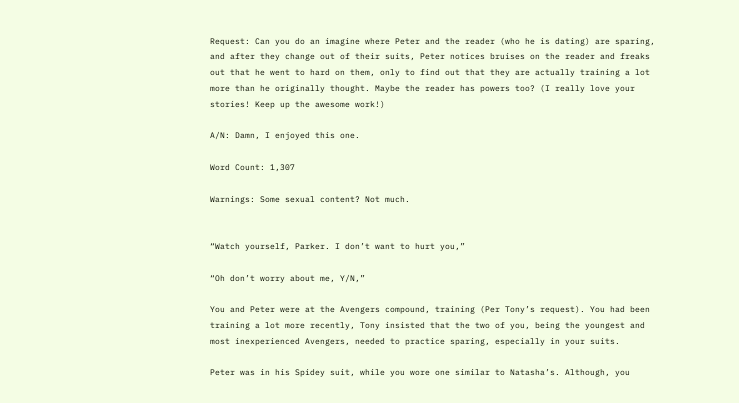Request: Can you do an imagine where Peter and the reader (who he is dating) are sparing, and after they change out of their suits, Peter notices bruises on the reader and freaks out that he went to hard on them, only to find out that they are actually training a lot more than he originally thought. Maybe the reader has powers too? (I really love your stories! Keep up the awesome work!)

A/N: Damn, I enjoyed this one.

Word Count: 1,307

Warnings: Some sexual content? Not much.


“Watch yourself, Parker. I don’t want to hurt you,”

“Oh don’t worry about me, Y/N,”

You and Peter were at the Avengers compound, training (Per Tony’s request). You had been training a lot more recently, Tony insisted that the two of you, being the youngest and most inexperienced Avengers, needed to practice sparing, especially in your suits.

Peter was in his Spidey suit, while you wore one similar to Natasha’s. Although, you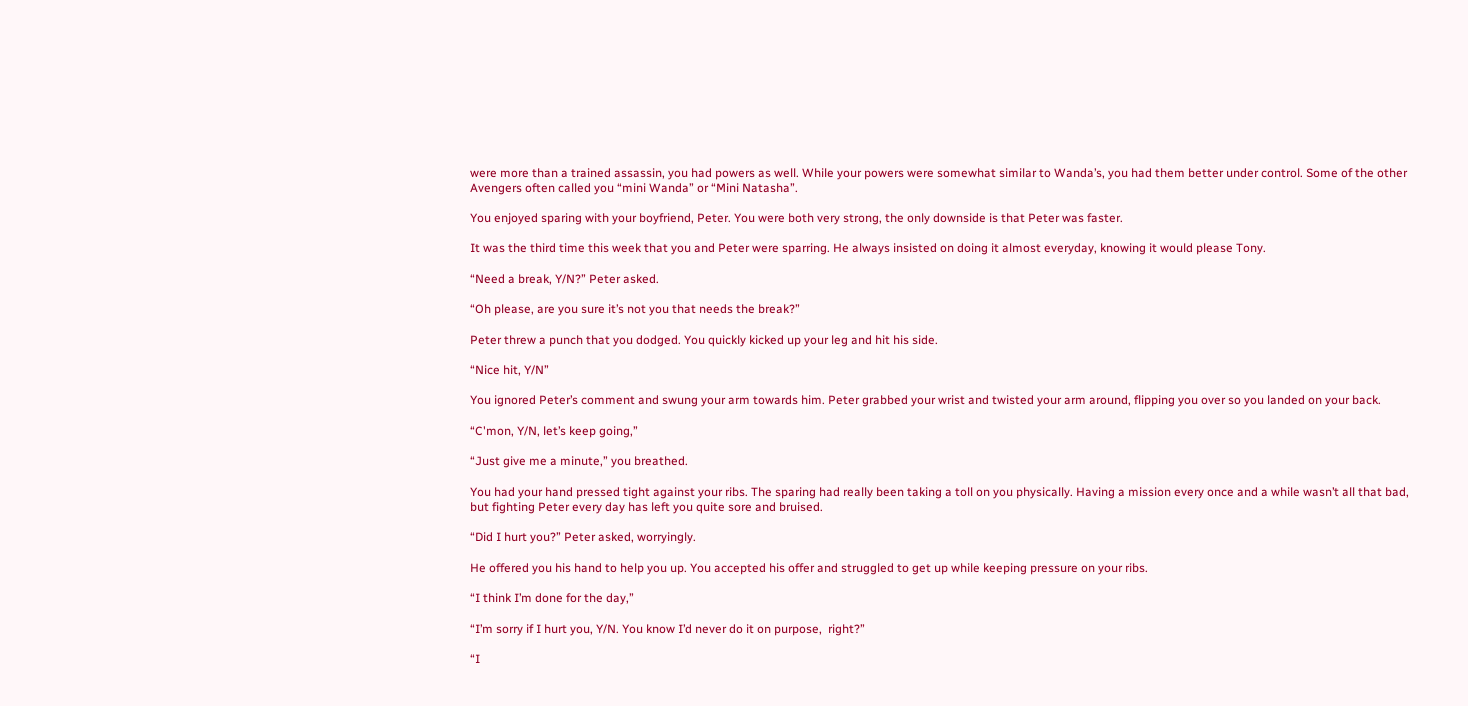were more than a trained assassin, you had powers as well. While your powers were somewhat similar to Wanda’s, you had them better under control. Some of the other Avengers often called you “mini Wanda” or “Mini Natasha”.

You enjoyed sparing with your boyfriend, Peter. You were both very strong, the only downside is that Peter was faster.

It was the third time this week that you and Peter were sparring. He always insisted on doing it almost everyday, knowing it would please Tony.

“Need a break, Y/N?” Peter asked.

“Oh please, are you sure it’s not you that needs the break?”

Peter threw a punch that you dodged. You quickly kicked up your leg and hit his side.

“Nice hit, Y/N”

You ignored Peter’s comment and swung your arm towards him. Peter grabbed your wrist and twisted your arm around, flipping you over so you landed on your back.

“C'mon, Y/N, let’s keep going,”

“Just give me a minute,” you breathed.

You had your hand pressed tight against your ribs. The sparing had really been taking a toll on you physically. Having a mission every once and a while wasn’t all that bad, but fighting Peter every day has left you quite sore and bruised.

“Did I hurt you?” Peter asked, worryingly.

He offered you his hand to help you up. You accepted his offer and struggled to get up while keeping pressure on your ribs.

“I think I’m done for the day,”

“I’m sorry if I hurt you, Y/N. You know I’d never do it on purpose,  right?”

“I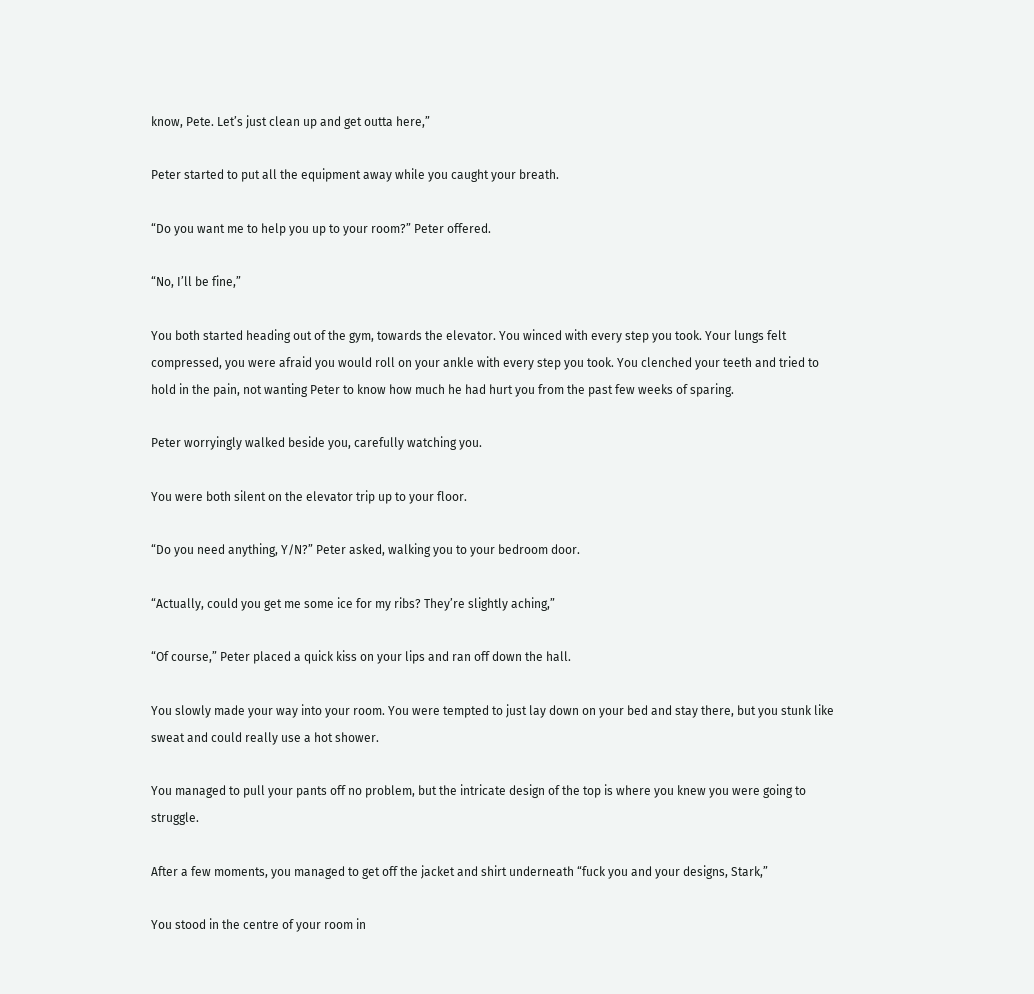know, Pete. Let’s just clean up and get outta here,”

Peter started to put all the equipment away while you caught your breath.

“Do you want me to help you up to your room?” Peter offered.

“No, I’ll be fine,”

You both started heading out of the gym, towards the elevator. You winced with every step you took. Your lungs felt compressed, you were afraid you would roll on your ankle with every step you took. You clenched your teeth and tried to hold in the pain, not wanting Peter to know how much he had hurt you from the past few weeks of sparing.

Peter worryingly walked beside you, carefully watching you.

You were both silent on the elevator trip up to your floor.

“Do you need anything, Y/N?” Peter asked, walking you to your bedroom door.

“Actually, could you get me some ice for my ribs? They’re slightly aching,”

“Of course,” Peter placed a quick kiss on your lips and ran off down the hall.

You slowly made your way into your room. You were tempted to just lay down on your bed and stay there, but you stunk like sweat and could really use a hot shower.

You managed to pull your pants off no problem, but the intricate design of the top is where you knew you were going to struggle.

After a few moments, you managed to get off the jacket and shirt underneath “fuck you and your designs, Stark,”

You stood in the centre of your room in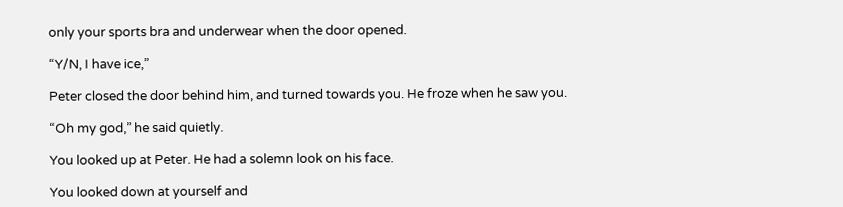only your sports bra and underwear when the door opened.

“Y/N, I have ice,”

Peter closed the door behind him, and turned towards you. He froze when he saw you.

“Oh my god,” he said quietly.

You looked up at Peter. He had a solemn look on his face.

You looked down at yourself and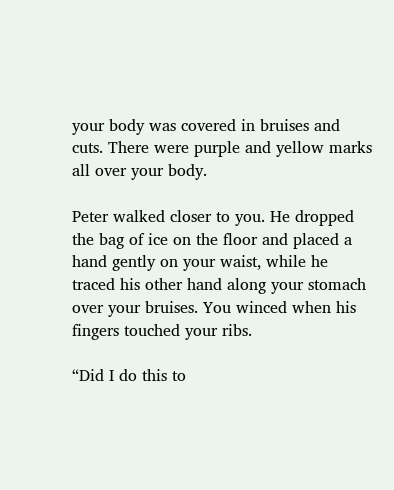your body was covered in bruises and cuts. There were purple and yellow marks all over your body.

Peter walked closer to you. He dropped the bag of ice on the floor and placed a hand gently on your waist, while he traced his other hand along your stomach over your bruises. You winced when his fingers touched your ribs.

“Did I do this to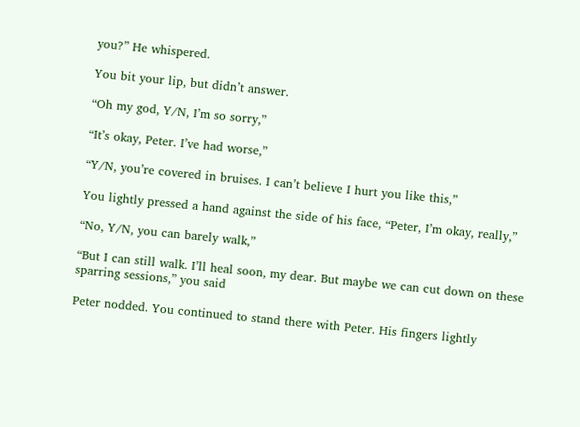you?” He whispered.

You bit your lip, but didn’t answer.

“Oh my god, Y/N, I’m so sorry,”

“It’s okay, Peter. I’ve had worse,”

“Y/N, you’re covered in bruises. I can’t believe I hurt you like this,”

You lightly pressed a hand against the side of his face, “Peter, I’m okay, really,”

“No, Y/N, you can barely walk,”

“But I can still walk. I’ll heal soon, my dear. But maybe we can cut down on these sparring sessions,” you said

Peter nodded. You continued to stand there with Peter. His fingers lightly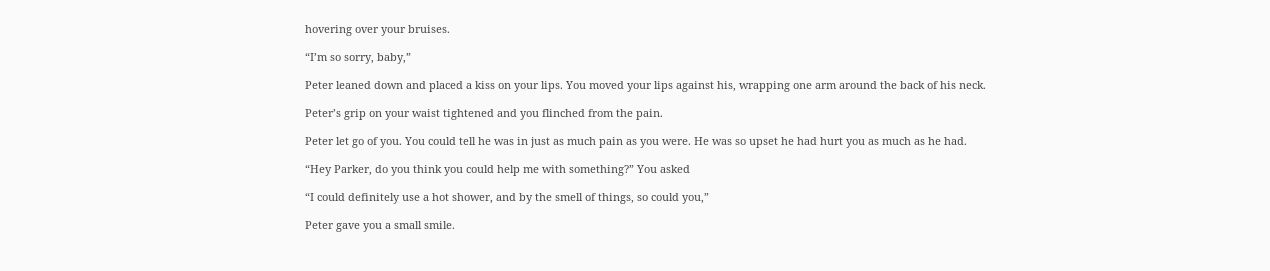hovering over your bruises.

“I’m so sorry, baby,”

Peter leaned down and placed a kiss on your lips. You moved your lips against his, wrapping one arm around the back of his neck.

Peter’s grip on your waist tightened and you flinched from the pain.

Peter let go of you. You could tell he was in just as much pain as you were. He was so upset he had hurt you as much as he had.

“Hey Parker, do you think you could help me with something?” You asked

“I could definitely use a hot shower, and by the smell of things, so could you,”

Peter gave you a small smile.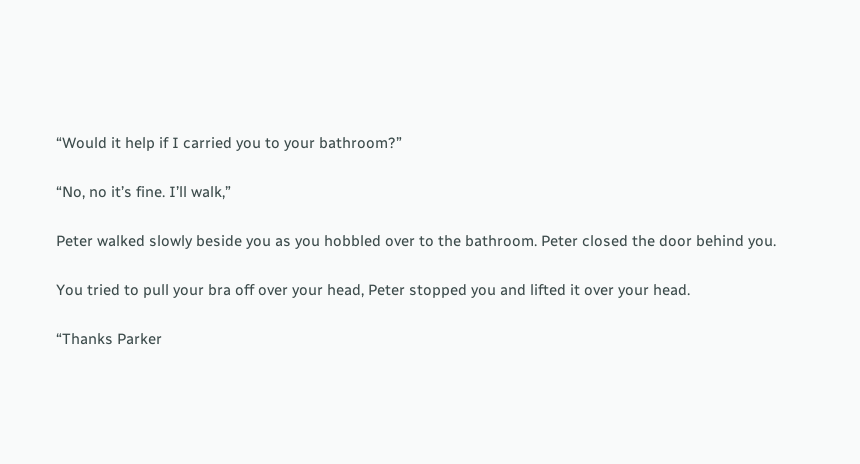“Would it help if I carried you to your bathroom?”

“No, no it’s fine. I’ll walk,”

Peter walked slowly beside you as you hobbled over to the bathroom. Peter closed the door behind you.

You tried to pull your bra off over your head, Peter stopped you and lifted it over your head.

“Thanks Parker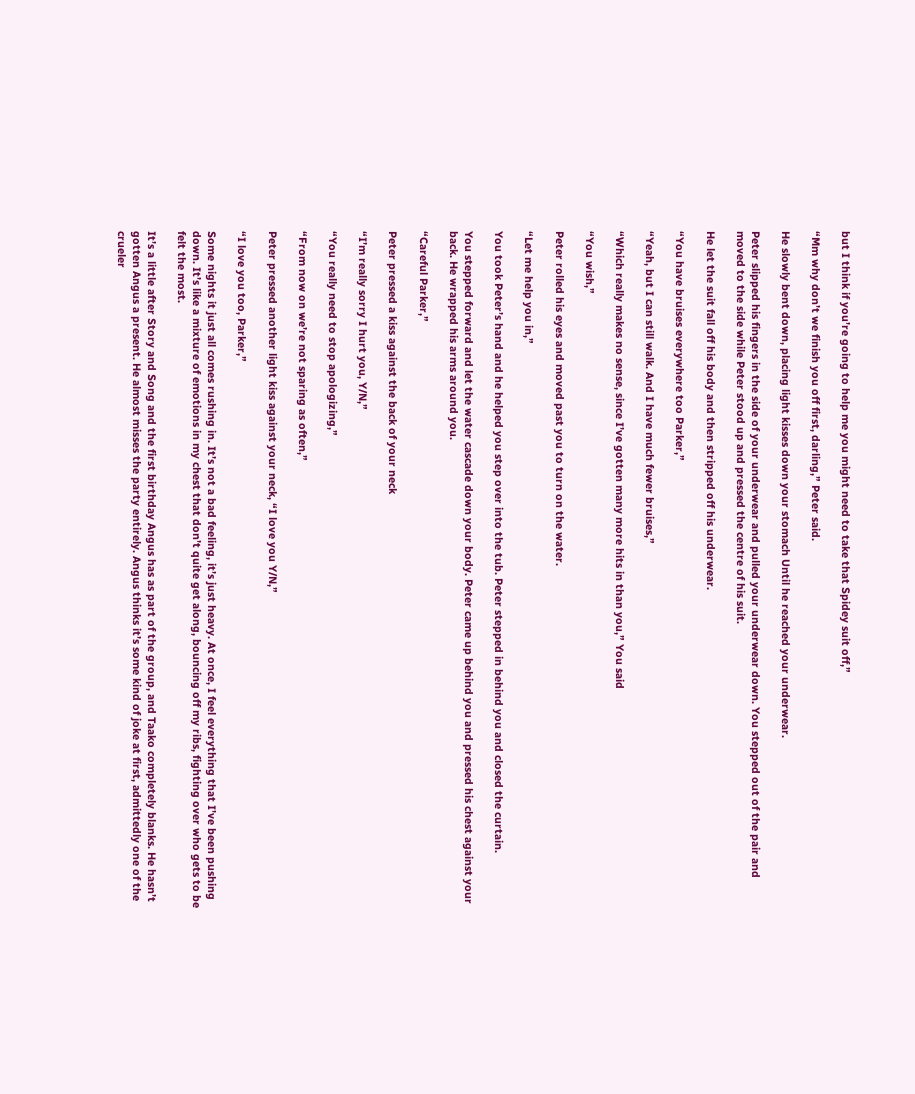but I think if you’re going to help me you might need to take that Spidey suit off,”

“Mm why don’t we finish you off first, darling,” Peter said.

He slowly bent down, placing light kisses down your stomach Until he reached your underwear.

Peter slipped his fingers in the side of your underwear and pulled your underwear down. You stepped out of the pair and moved to the side while Peter stood up and pressed the centre of his suit.

He let the suit fall off his body and then stripped off his underwear.

“You have bruises everywhere too Parker,”

“Yeah, but I can still walk. And I have much fewer bruises,”

“Which really makes no sense, since I’ve gotten many more hits in than you,” You said

“You wish,”

Peter rolled his eyes and moved past you to turn on the water.

“Let me help you in,”

You took Peter’s hand and he helped you step over into the tub. Peter stepped in behind you and closed the curtain.

You stepped forward and let the water cascade down your body. Peter came up behind you and pressed his chest against your back. He wrapped his arms around you.

“Careful Parker,”

Peter pressed a kiss against the back of your neck

“I’m really sorry I hurt you, Y/N,”

“You really need to stop apologizing,”

“From now on we’re not sparing as often,”

Peter pressed another light kiss against your neck, “I love you Y/N,”

“I love you too, Parker,”

Some nights it just all comes rushing in. It’s not a bad feeling, it’s just heavy. At once, I feel everything that I’ve been pushing down. It’s like a mixture of emotions in my chest that don’t quite get along, bouncing off my ribs, fighting over who gets to be felt the most.

It’s a little after Story and Song and the first birthday Angus has as part of the group, and Taako completely blanks. He hasn’t gotten Angus a present. He almost misses the party entirely. Angus thinks it’s some kind of joke at first, admittedly one of the crueler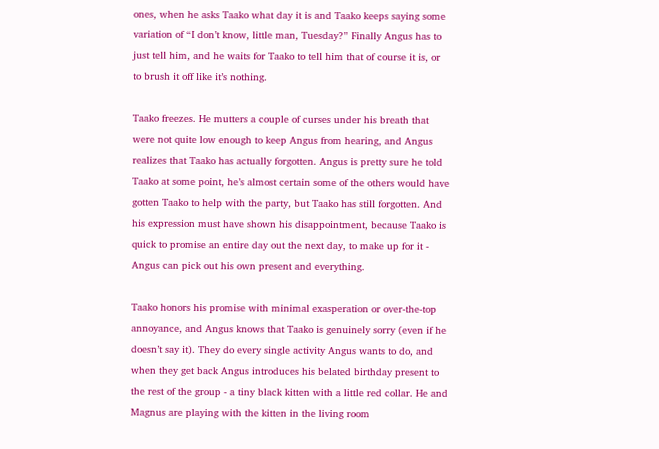ones, when he asks Taako what day it is and Taako keeps saying some variation of “I don’t know, little man, Tuesday?” Finally Angus has to just tell him, and he waits for Taako to tell him that of course it is, or to brush it off like it’s nothing.

Taako freezes. He mutters a couple of curses under his breath that were not quite low enough to keep Angus from hearing, and Angus realizes that Taako has actually forgotten. Angus is pretty sure he told Taako at some point, he’s almost certain some of the others would have gotten Taako to help with the party, but Taako has still forgotten. And his expression must have shown his disappointment, because Taako is quick to promise an entire day out the next day, to make up for it - Angus can pick out his own present and everything.

Taako honors his promise with minimal exasperation or over-the-top annoyance, and Angus knows that Taako is genuinely sorry (even if he doesn’t say it). They do every single activity Angus wants to do, and when they get back Angus introduces his belated birthday present to the rest of the group - a tiny black kitten with a little red collar. He and Magnus are playing with the kitten in the living room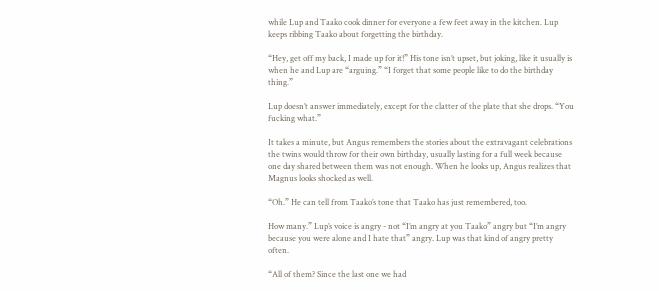while Lup and Taako cook dinner for everyone a few feet away in the kitchen. Lup keeps ribbing Taako about forgetting the birthday.

“Hey, get off my back, I made up for it!” His tone isn’t upset, but joking, like it usually is when he and Lup are “arguing.” “I forget that some people like to do the birthday thing.”

Lup doesn’t answer immediately, except for the clatter of the plate that she drops. “You fucking what.”

It takes a minute, but Angus remembers the stories about the extravagant celebrations the twins would throw for their own birthday, usually lasting for a full week because one day shared between them was not enough. When he looks up, Angus realizes that Magnus looks shocked as well.

“Oh.” He can tell from Taako’s tone that Taako has just remembered, too.

How many.” Lup’s voice is angry - not “I’m angry at you Taako” angry but “I’m angry because you were alone and I hate that” angry. Lup was that kind of angry pretty often.

“All of them? Since the last one we had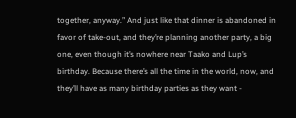together, anyway.” And just like that dinner is abandoned in favor of take-out, and they’re planning another party, a big one, even though it’s nowhere near Taako and Lup’s birthday. Because there’s all the time in the world, now, and they’ll have as many birthday parties as they want -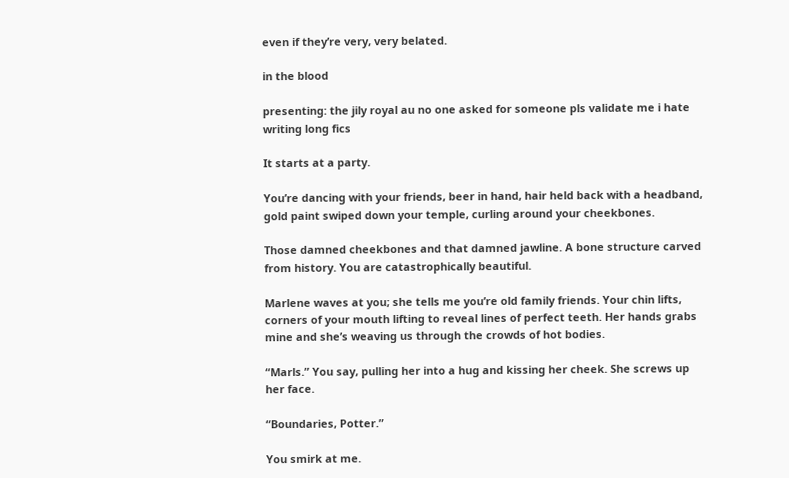even if they’re very, very belated.

in the blood

presenting: the jily royal au no one asked for someone pls validate me i hate writing long fics

It starts at a party.

You’re dancing with your friends, beer in hand, hair held back with a headband, gold paint swiped down your temple, curling around your cheekbones.

Those damned cheekbones and that damned jawline. A bone structure carved from history. You are catastrophically beautiful.

Marlene waves at you; she tells me you’re old family friends. Your chin lifts, corners of your mouth lifting to reveal lines of perfect teeth. Her hands grabs mine and she’s weaving us through the crowds of hot bodies.

“Marls.” You say, pulling her into a hug and kissing her cheek. She screws up her face.

“Boundaries, Potter.”

You smirk at me.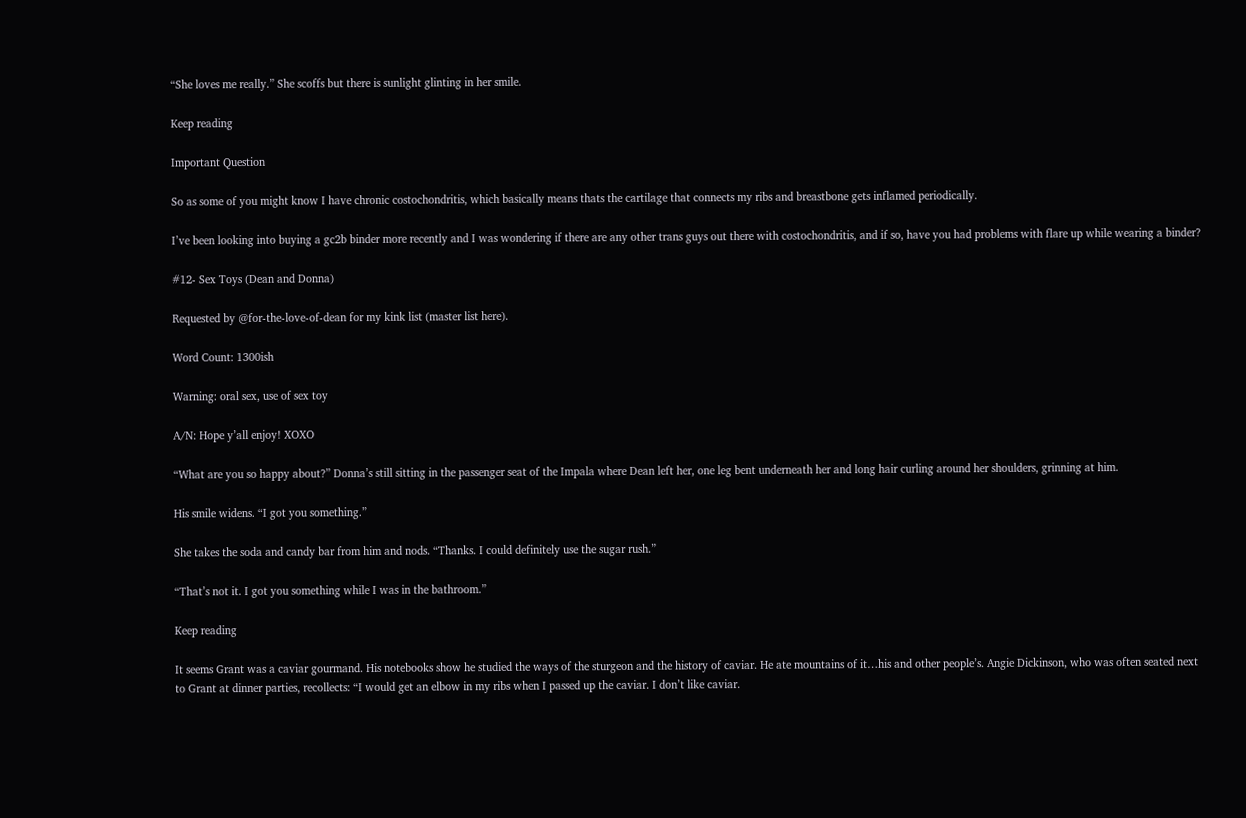“She loves me really.” She scoffs but there is sunlight glinting in her smile.

Keep reading

Important Question

So as some of you might know I have chronic costochondritis, which basically means thats the cartilage that connects my ribs and breastbone gets inflamed periodically.

I’ve been looking into buying a gc2b binder more recently and I was wondering if there are any other trans guys out there with costochondritis, and if so, have you had problems with flare up while wearing a binder?

#12- Sex Toys (Dean and Donna)

Requested by @for-the-love-of-dean for my kink list (master list here).

Word Count: 1300ish

Warning: oral sex, use of sex toy

A/N: Hope y’all enjoy! XOXO

“What are you so happy about?” Donna’s still sitting in the passenger seat of the Impala where Dean left her, one leg bent underneath her and long hair curling around her shoulders, grinning at him.

His smile widens. “I got you something.”

She takes the soda and candy bar from him and nods. “Thanks. I could definitely use the sugar rush.”

“That’s not it. I got you something while I was in the bathroom.”

Keep reading

It seems Grant was a caviar gourmand. His notebooks show he studied the ways of the sturgeon and the history of caviar. He ate mountains of it…his and other people’s. Angie Dickinson, who was often seated next to Grant at dinner parties, recollects: “I would get an elbow in my ribs when I passed up the caviar. I don’t like caviar.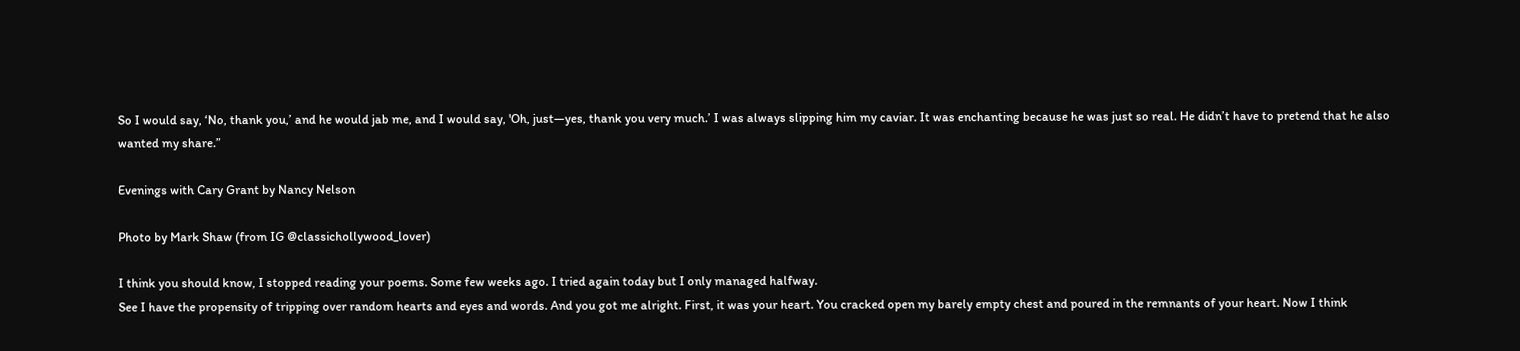So I would say, ‘No, thank you,’ and he would jab me, and I would say, 'Oh, just—yes, thank you very much.’ I was always slipping him my caviar. It was enchanting because he was just so real. He didn’t have to pretend that he also wanted my share.”

Evenings with Cary Grant by Nancy Nelson

Photo by Mark Shaw (from IG @classichollywood_lover)

I think you should know, I stopped reading your poems. Some few weeks ago. I tried again today but I only managed halfway.
See I have the propensity of tripping over random hearts and eyes and words. And you got me alright. First, it was your heart. You cracked open my barely empty chest and poured in the remnants of your heart. Now I think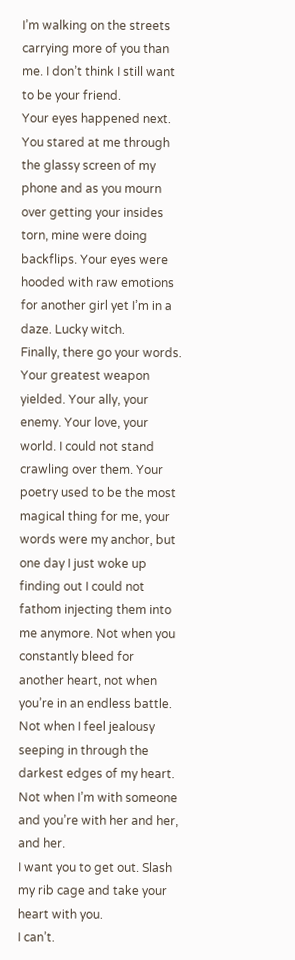I’m walking on the streets carrying more of you than me. I don’t think I still want to be your friend.
Your eyes happened next. You stared at me through the glassy screen of my phone and as you mourn over getting your insides torn, mine were doing backflips. Your eyes were hooded with raw emotions for another girl yet I’m in a daze. Lucky witch.
Finally, there go your words. Your greatest weapon yielded. Your ally, your enemy. Your love, your world. I could not stand crawling over them. Your poetry used to be the most magical thing for me, your words were my anchor, but one day I just woke up finding out I could not fathom injecting them into me anymore. Not when you constantly bleed for another heart, not when you’re in an endless battle. Not when I feel jealousy seeping in through the darkest edges of my heart. Not when I’m with someone and you’re with her and her, and her.
I want you to get out. Slash my rib cage and take your heart with you.
I can’t.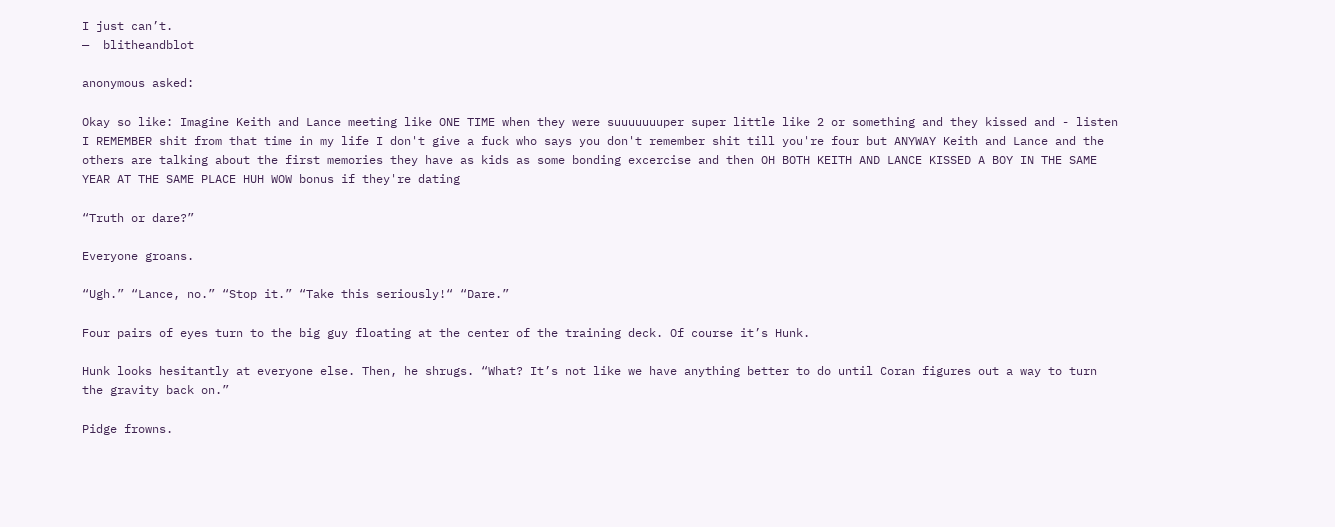I just can’t.
—  blitheandblot

anonymous asked:

Okay so like: Imagine Keith and Lance meeting like ONE TIME when they were suuuuuuuper super little like 2 or something and they kissed and - listen I REMEMBER shit from that time in my life I don't give a fuck who says you don't remember shit till you're four but ANYWAY Keith and Lance and the others are talking about the first memories they have as kids as some bonding excercise and then OH BOTH KEITH AND LANCE KISSED A BOY IN THE SAME YEAR AT THE SAME PLACE HUH WOW bonus if they're dating

“Truth or dare?”

Everyone groans.

“Ugh.” “Lance, no.” “Stop it.” “Take this seriously!“ “Dare.”

Four pairs of eyes turn to the big guy floating at the center of the training deck. Of course it’s Hunk.

Hunk looks hesitantly at everyone else. Then, he shrugs. “What? It’s not like we have anything better to do until Coran figures out a way to turn the gravity back on.”

Pidge frowns.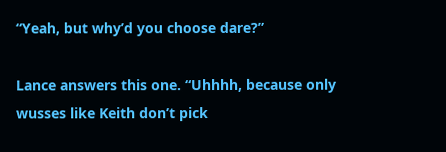“Yeah, but why’d you choose dare?”

Lance answers this one. “Uhhhh, because only wusses like Keith don’t pick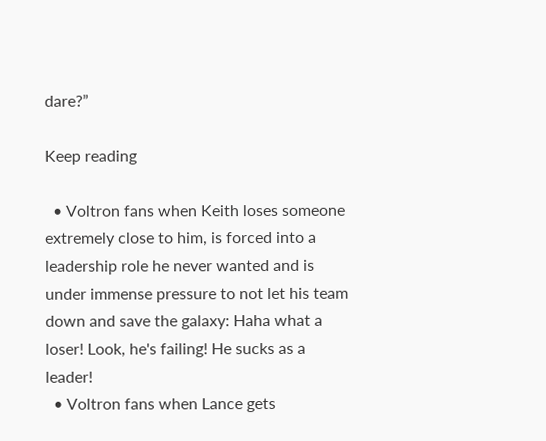dare?”

Keep reading

  • Voltron fans when Keith loses someone extremely close to him, is forced into a leadership role he never wanted and is under immense pressure to not let his team down and save the galaxy: Haha what a loser! Look, he's failing! He sucks as a leader!
  • Voltron fans when Lance gets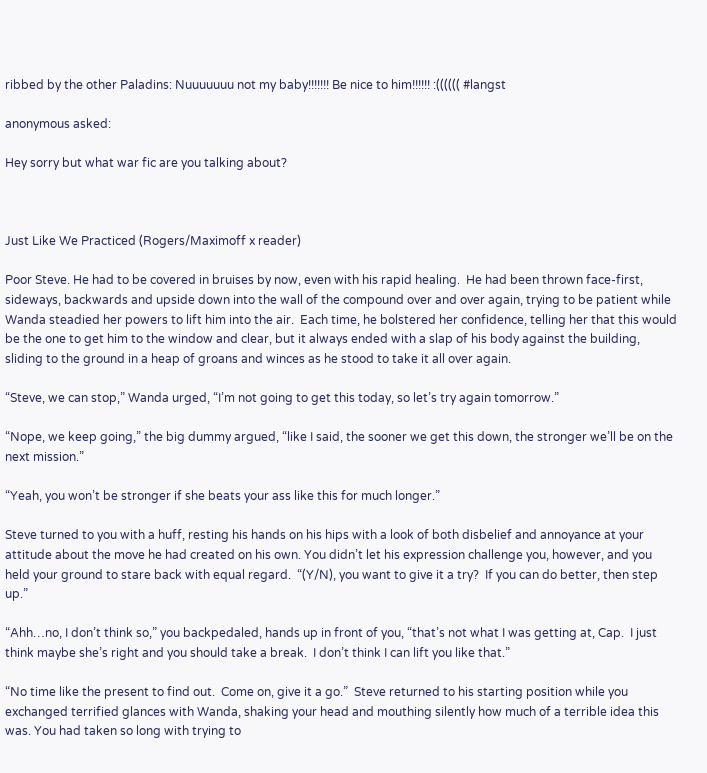ribbed by the other Paladins: Nuuuuuuu not my baby!!!!!!! Be nice to him!!!!!! :(((((( #langst

anonymous asked:

Hey sorry but what war fic are you talking about?



Just Like We Practiced (Rogers/Maximoff x reader)

Poor Steve. He had to be covered in bruises by now, even with his rapid healing.  He had been thrown face-first, sideways, backwards and upside down into the wall of the compound over and over again, trying to be patient while Wanda steadied her powers to lift him into the air.  Each time, he bolstered her confidence, telling her that this would be the one to get him to the window and clear, but it always ended with a slap of his body against the building, sliding to the ground in a heap of groans and winces as he stood to take it all over again.

“Steve, we can stop,” Wanda urged, “I’m not going to get this today, so let’s try again tomorrow.”

“Nope, we keep going,” the big dummy argued, “like I said, the sooner we get this down, the stronger we’ll be on the next mission.”

“Yeah, you won’t be stronger if she beats your ass like this for much longer.”

Steve turned to you with a huff, resting his hands on his hips with a look of both disbelief and annoyance at your attitude about the move he had created on his own. You didn’t let his expression challenge you, however, and you held your ground to stare back with equal regard.  “(Y/N), you want to give it a try?  If you can do better, then step up.”

“Ahh…no, I don’t think so,” you backpedaled, hands up in front of you, “that’s not what I was getting at, Cap.  I just think maybe she’s right and you should take a break.  I don’t think I can lift you like that.”

“No time like the present to find out.  Come on, give it a go.”  Steve returned to his starting position while you exchanged terrified glances with Wanda, shaking your head and mouthing silently how much of a terrible idea this was. You had taken so long with trying to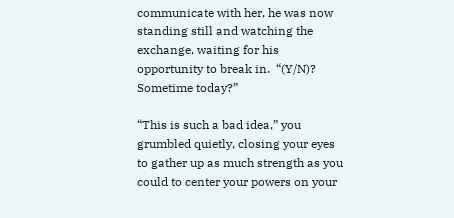communicate with her, he was now standing still and watching the exchange, waiting for his opportunity to break in.  “(Y/N)?  Sometime today?”

“This is such a bad idea,” you grumbled quietly, closing your eyes to gather up as much strength as you could to center your powers on your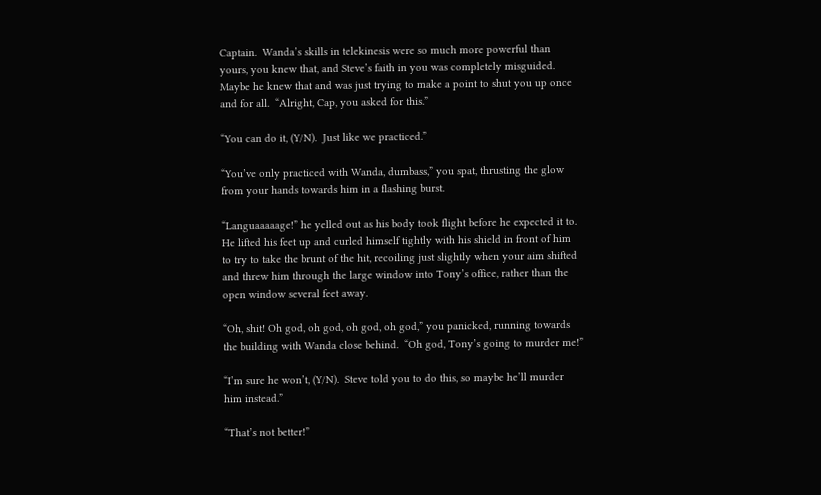Captain.  Wanda’s skills in telekinesis were so much more powerful than yours, you knew that, and Steve’s faith in you was completely misguided. Maybe he knew that and was just trying to make a point to shut you up once and for all.  “Alright, Cap, you asked for this.”

“You can do it, (Y/N).  Just like we practiced.”

“You’ve only practiced with Wanda, dumbass,” you spat, thrusting the glow from your hands towards him in a flashing burst.

“Languaaaaage!” he yelled out as his body took flight before he expected it to.  He lifted his feet up and curled himself tightly with his shield in front of him to try to take the brunt of the hit, recoiling just slightly when your aim shifted and threw him through the large window into Tony’s office, rather than the open window several feet away.

“Oh, shit! Oh god, oh god, oh god, oh god,” you panicked, running towards the building with Wanda close behind.  “Oh god, Tony’s going to murder me!”

“I’m sure he won’t, (Y/N).  Steve told you to do this, so maybe he’ll murder him instead.”

“That’s not better!”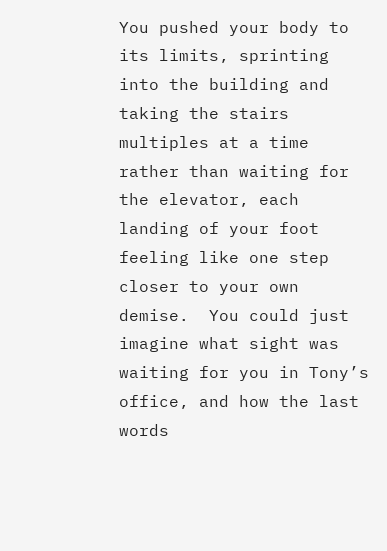You pushed your body to its limits, sprinting into the building and taking the stairs multiples at a time rather than waiting for the elevator, each landing of your foot feeling like one step closer to your own demise.  You could just imagine what sight was waiting for you in Tony’s office, and how the last words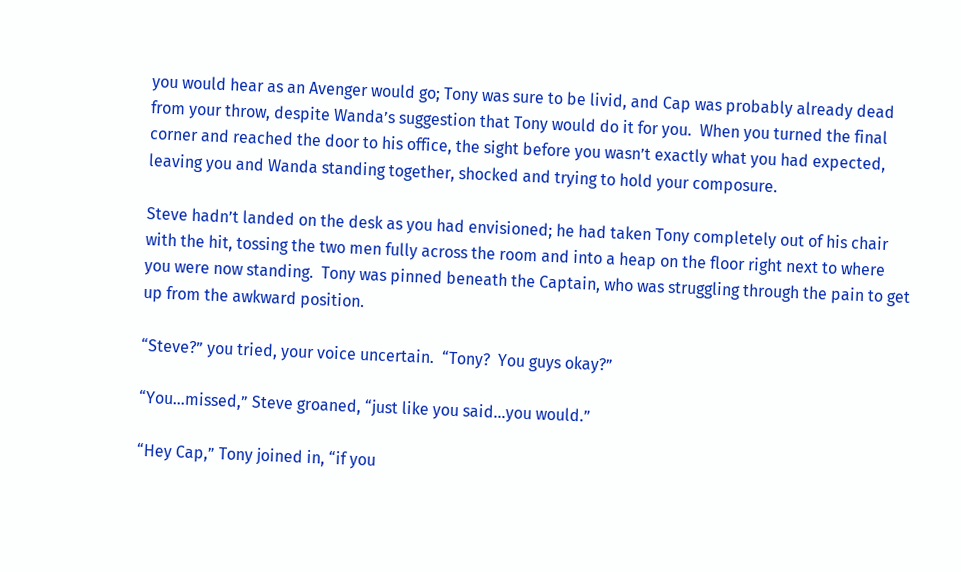you would hear as an Avenger would go; Tony was sure to be livid, and Cap was probably already dead from your throw, despite Wanda’s suggestion that Tony would do it for you.  When you turned the final corner and reached the door to his office, the sight before you wasn’t exactly what you had expected, leaving you and Wanda standing together, shocked and trying to hold your composure.

Steve hadn’t landed on the desk as you had envisioned; he had taken Tony completely out of his chair with the hit, tossing the two men fully across the room and into a heap on the floor right next to where you were now standing.  Tony was pinned beneath the Captain, who was struggling through the pain to get up from the awkward position.

“Steve?” you tried, your voice uncertain.  “Tony?  You guys okay?”

“You…missed,” Steve groaned, “just like you said…you would.”

“Hey Cap,” Tony joined in, “if you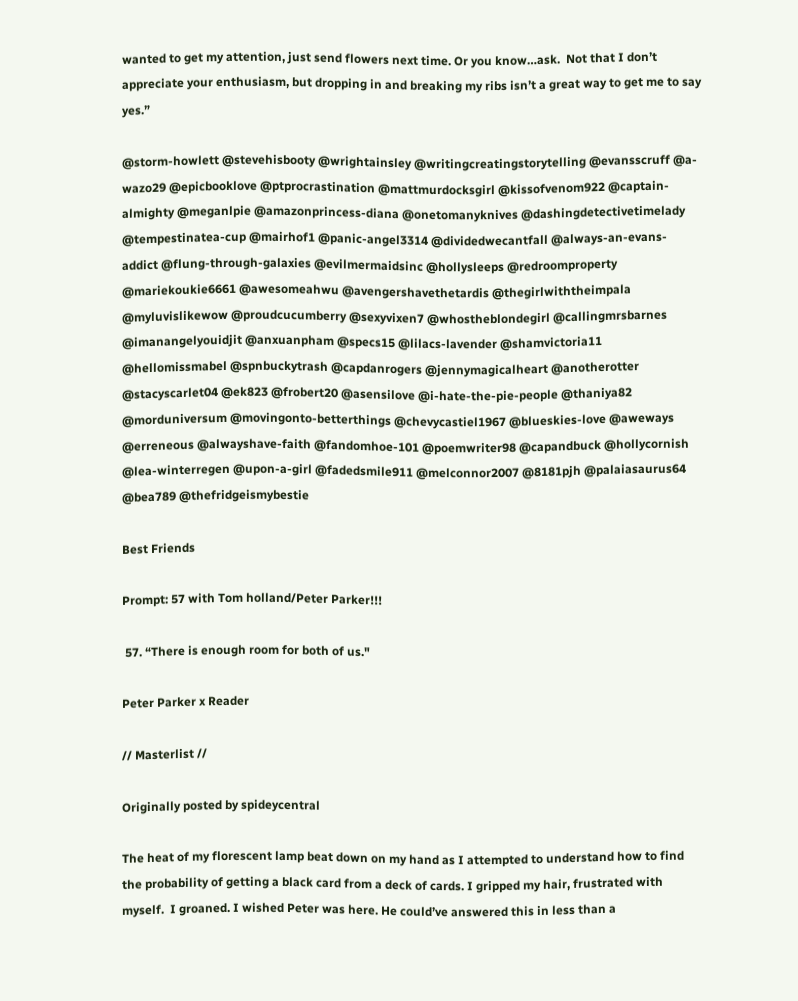wanted to get my attention, just send flowers next time. Or you know…ask.  Not that I don’t appreciate your enthusiasm, but dropping in and breaking my ribs isn’t a great way to get me to say yes.”

@storm-howlett @stevehisbooty @wrightainsley @writingcreatingstorytelling @evansscruff @a-wazo29 @epicbooklove @ptprocrastination @mattmurdocksgirl @kissofvenom922 @captain-almighty @meganlpie @amazonprincess-diana @onetomanyknives @dashingdetectivetimelady @tempestinatea-cup @mairhof1 @panic-angel3314 @dividedwecantfall @always-an-evans-addict @flung-through-galaxies @evilmermaidsinc @hollysleeps @redroomproperty @mariekoukie6661 @awesomeahwu @avengershavethetardis @thegirlwiththeimpala @myluvislikewow @proudcucumberry @sexyvixen7 @whostheblondegirl @callingmrsbarnes @imanangelyouidjit @anxuanpham @specs15 @lilacs-lavender @shamvictoria11 @hellomissmabel @spnbuckytrash @capdanrogers @jennymagicalheart @anotherotter @stacyscarlet04 @ek823 @frobert20 @asensilove @i-hate-the-pie-people @thaniya82 @morduniversum @movingonto-betterthings @chevycastiel1967 @blueskies-love @aweways @erreneous @alwayshave-faith @fandomhoe-101 @poemwriter98 @capandbuck @hollycornish @lea-winterregen @upon-a-girl @fadedsmile911 @melconnor2007 @8181pjh @palaiasaurus64 @bea789 @thefridgeismybestie

Best Friends

Prompt: 57 with Tom holland/Peter Parker!!!

 57. “There is enough room for both of us."

Peter Parker x Reader

// Masterlist //

Originally posted by spideycentral

The heat of my florescent lamp beat down on my hand as I attempted to understand how to find the probability of getting a black card from a deck of cards. I gripped my hair, frustrated with myself.  I groaned. I wished Peter was here. He could’ve answered this in less than a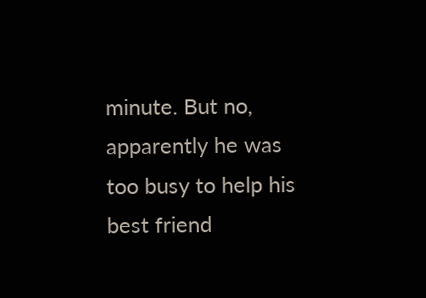minute. But no, apparently he was too busy to help his best friend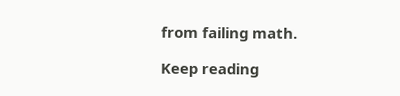from failing math.

Keep reading